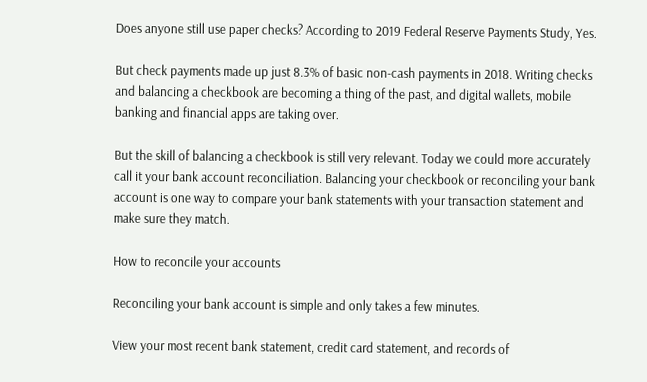Does anyone still use paper checks? According to 2019 Federal Reserve Payments Study, Yes.

But check payments made up just 8.3% of basic non-cash payments in 2018. Writing checks and balancing a checkbook are becoming a thing of the past, and digital wallets, mobile banking and financial apps are taking over.

But the skill of balancing a checkbook is still very relevant. Today we could more accurately call it your bank account reconciliation. Balancing your checkbook or reconciling your bank account is one way to compare your bank statements with your transaction statement and make sure they match.

How to reconcile your accounts

Reconciling your bank account is simple and only takes a few minutes.

View your most recent bank statement, credit card statement, and records of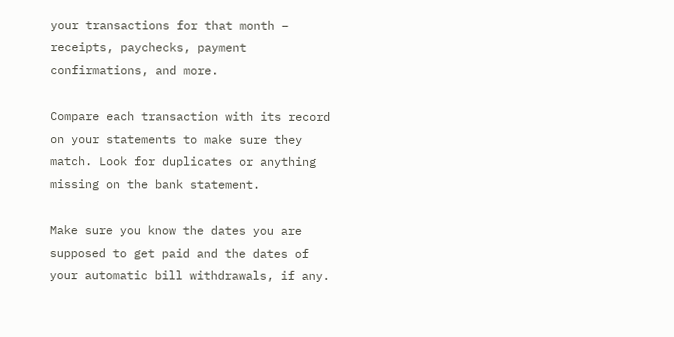your transactions for that month – receipts, paychecks, payment confirmations, and more.

Compare each transaction with its record on your statements to make sure they match. Look for duplicates or anything missing on the bank statement.

Make sure you know the dates you are supposed to get paid and the dates of your automatic bill withdrawals, if any.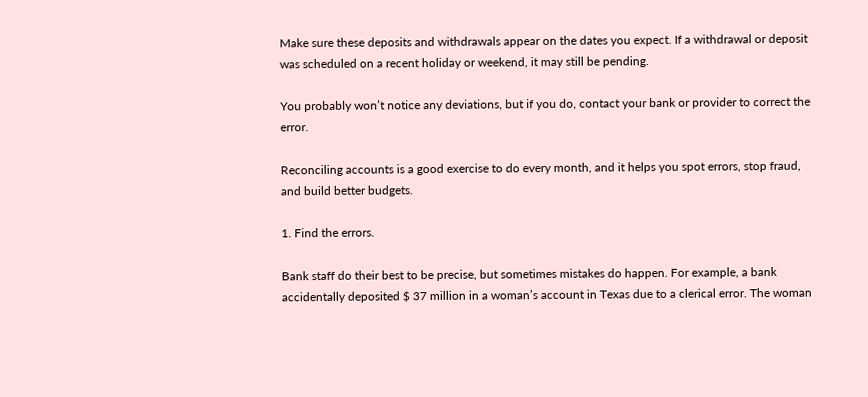Make sure these deposits and withdrawals appear on the dates you expect. If a withdrawal or deposit was scheduled on a recent holiday or weekend, it may still be pending.

You probably won’t notice any deviations, but if you do, contact your bank or provider to correct the error.

Reconciling accounts is a good exercise to do every month, and it helps you spot errors, stop fraud, and build better budgets.

1. Find the errors.

Bank staff do their best to be precise, but sometimes mistakes do happen. For example, a bank accidentally deposited $ 37 million in a woman’s account in Texas due to a clerical error. The woman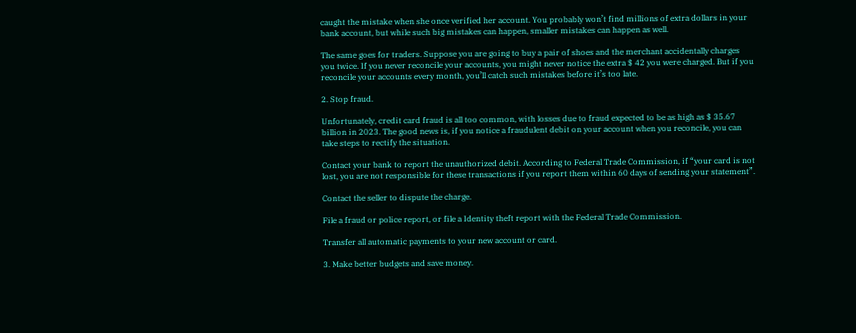caught the mistake when she once verified her account. You probably won’t find millions of extra dollars in your bank account, but while such big mistakes can happen, smaller mistakes can happen as well.

The same goes for traders. Suppose you are going to buy a pair of shoes and the merchant accidentally charges you twice. If you never reconcile your accounts, you might never notice the extra $ 42 you were charged. But if you reconcile your accounts every month, you’ll catch such mistakes before it’s too late.

2. Stop fraud.

Unfortunately, credit card fraud is all too common, with losses due to fraud expected to be as high as $ 35.67 billion in 2023. The good news is, if you notice a fraudulent debit on your account when you reconcile, you can take steps to rectify the situation.

Contact your bank to report the unauthorized debit. According to Federal Trade Commission, if “your card is not lost, you are not responsible for these transactions if you report them within 60 days of sending your statement”.

Contact the seller to dispute the charge.

File a fraud or police report, or file a Identity theft report with the Federal Trade Commission.

Transfer all automatic payments to your new account or card.

3. Make better budgets and save money.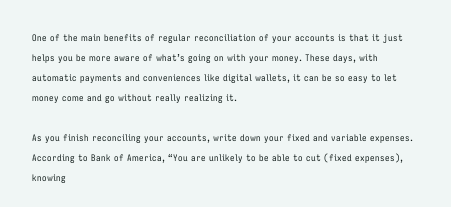One of the main benefits of regular reconciliation of your accounts is that it just helps you be more aware of what’s going on with your money. These days, with automatic payments and conveniences like digital wallets, it can be so easy to let money come and go without really realizing it.

As you finish reconciling your accounts, write down your fixed and variable expenses. According to Bank of America, “You are unlikely to be able to cut (fixed expenses), knowing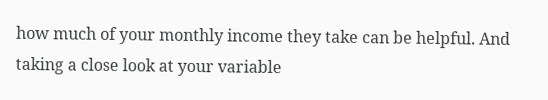how much of your monthly income they take can be helpful. And taking a close look at your variable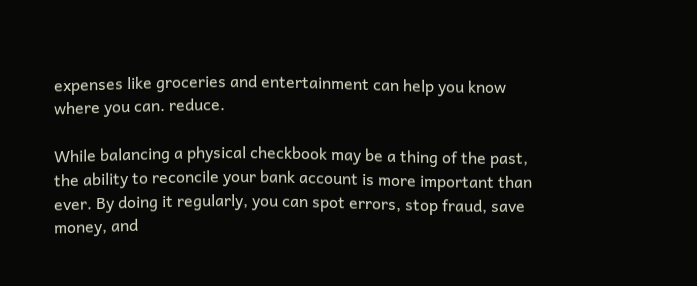expenses like groceries and entertainment can help you know where you can. reduce.

While balancing a physical checkbook may be a thing of the past, the ability to reconcile your bank account is more important than ever. By doing it regularly, you can spot errors, stop fraud, save money, and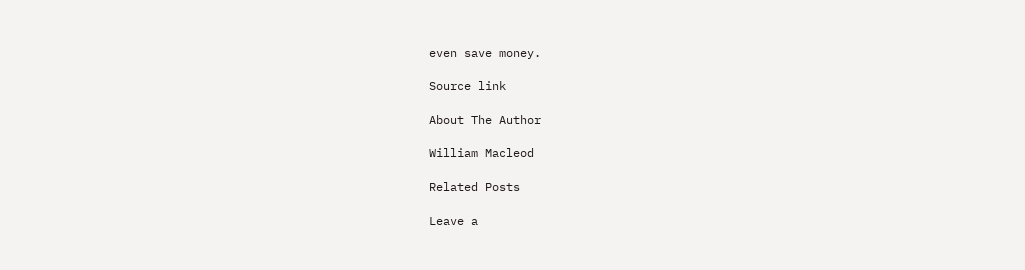even save money.

Source link

About The Author

William Macleod

Related Posts

Leave a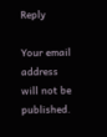Reply

Your email address will not be published.